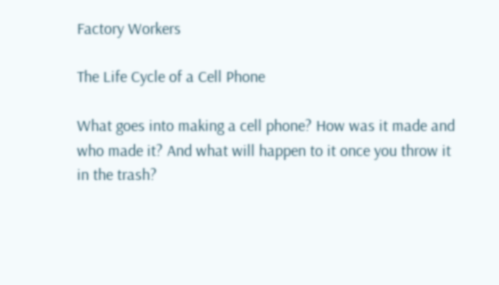Factory Workers

The Life Cycle of a Cell Phone

What goes into making a cell phone? How was it made and who made it? And what will happen to it once you throw it in the trash?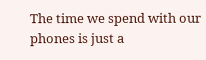The time we spend with our phones is just a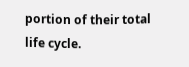portion of their total life cycle.